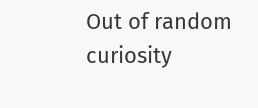Out of random curiosity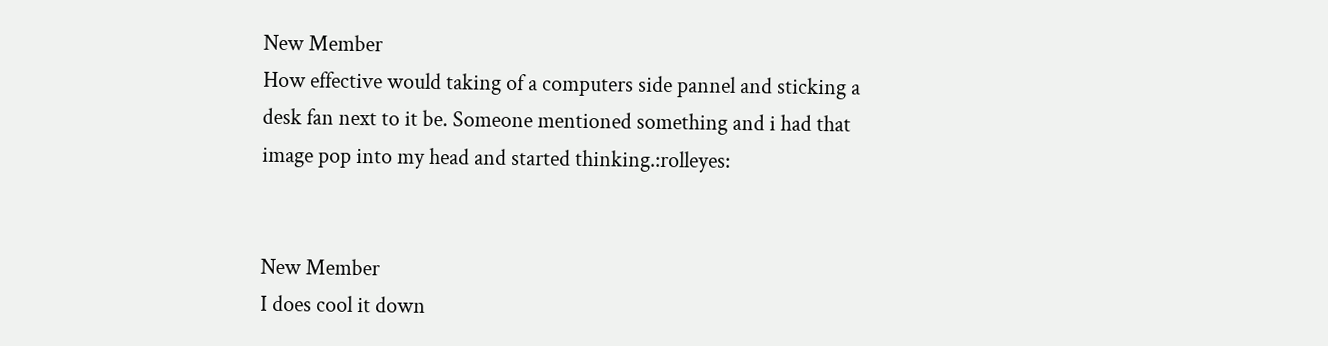New Member
How effective would taking of a computers side pannel and sticking a desk fan next to it be. Someone mentioned something and i had that image pop into my head and started thinking.:rolleyes:


New Member
I does cool it down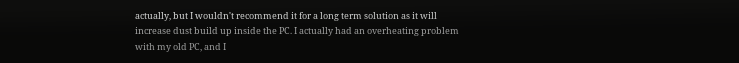actually, but I wouldn't recommend it for a long term solution as it will increase dust build up inside the PC. I actually had an overheating problem with my old PC, and I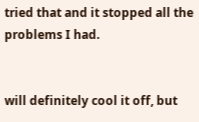tried that and it stopped all the problems I had.


will definitely cool it off, but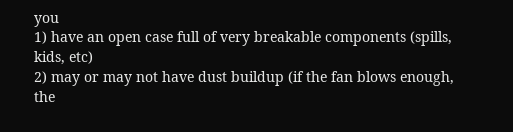you
1) have an open case full of very breakable components (spills, kids, etc)
2) may or may not have dust buildup (if the fan blows enough, the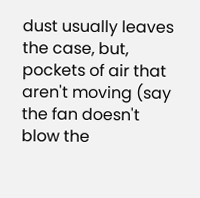dust usually leaves the case, but, pockets of air that aren't moving (say the fan doesn't blow the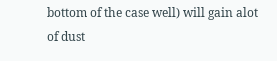bottom of the case well) will gain alot of dust